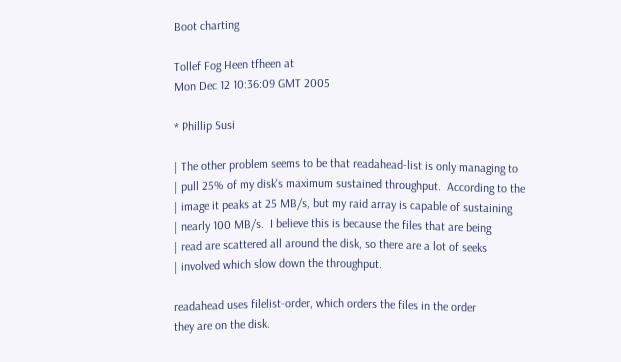Boot charting

Tollef Fog Heen tfheen at
Mon Dec 12 10:36:09 GMT 2005

* Phillip Susi

| The other problem seems to be that readahead-list is only managing to
| pull 25% of my disk's maximum sustained throughput.  According to the
| image it peaks at 25 MB/s, but my raid array is capable of sustaining
| nearly 100 MB/s.  I believe this is because the files that are being
| read are scattered all around the disk, so there are a lot of seeks
| involved which slow down the throughput.

readahead uses filelist-order, which orders the files in the order
they are on the disk.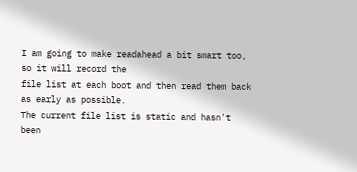I am going to make readahead a bit smart too, so it will record the
file list at each boot and then read them back as early as possible.
The current file list is static and hasn't been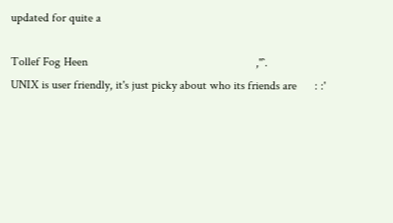updated for quite a

Tollef Fog Heen                                                        ,''`.
UNIX is user friendly, it's just picky about who its friends are      : :'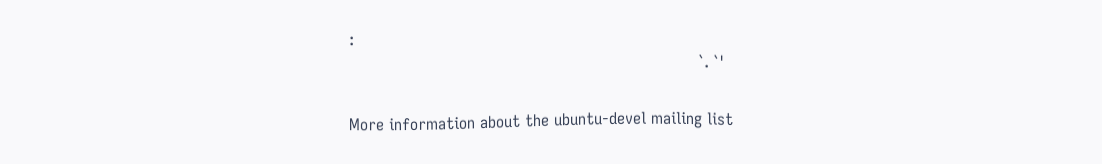:
                                                                      `. `'

More information about the ubuntu-devel mailing list